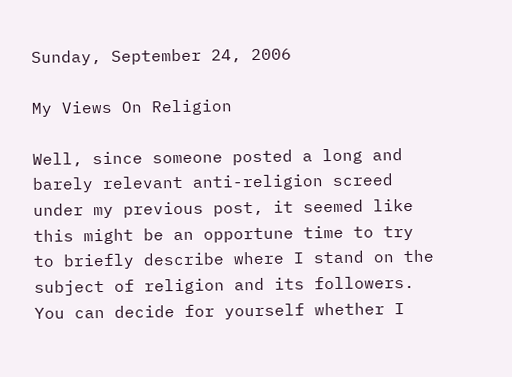Sunday, September 24, 2006

My Views On Religion

Well, since someone posted a long and barely relevant anti-religion screed under my previous post, it seemed like this might be an opportune time to try to briefly describe where I stand on the subject of religion and its followers. You can decide for yourself whether I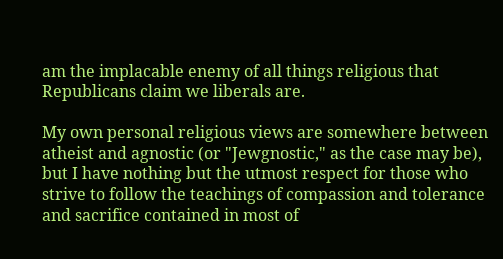am the implacable enemy of all things religious that Republicans claim we liberals are.

My own personal religious views are somewhere between atheist and agnostic (or "Jewgnostic," as the case may be), but I have nothing but the utmost respect for those who strive to follow the teachings of compassion and tolerance and sacrifice contained in most of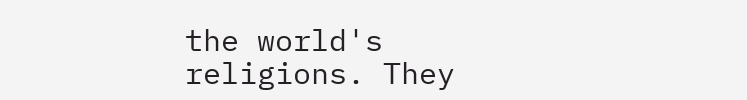the world's religions. They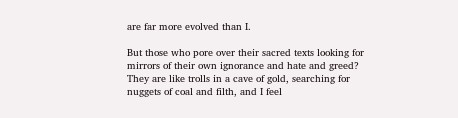are far more evolved than I.

But those who pore over their sacred texts looking for mirrors of their own ignorance and hate and greed? They are like trolls in a cave of gold, searching for nuggets of coal and filth, and I feel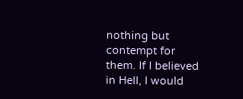nothing but contempt for them. If I believed in Hell, I would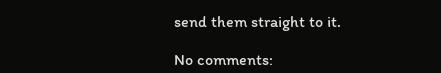send them straight to it.

No comments: